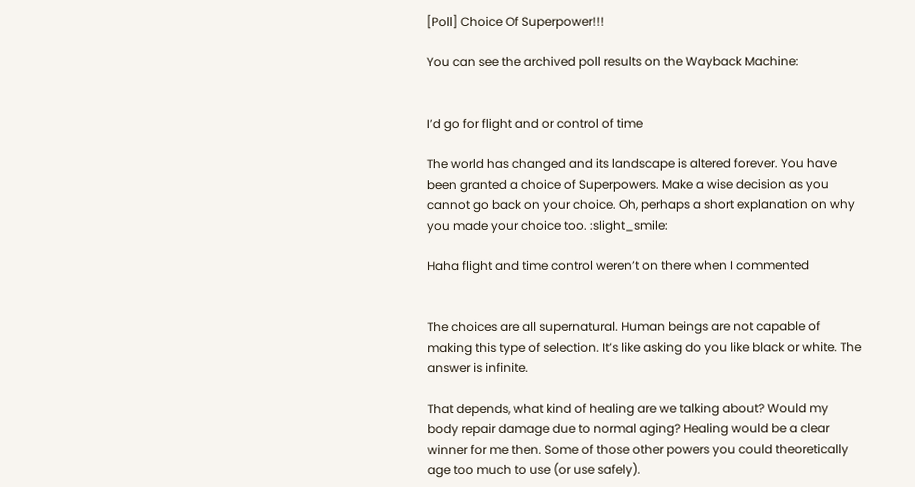[Poll] Choice Of Superpower!!!

You can see the archived poll results on the Wayback Machine:


I’d go for flight and or control of time

The world has changed and its landscape is altered forever. You have been granted a choice of Superpowers. Make a wise decision as you cannot go back on your choice. Oh, perhaps a short explanation on why you made your choice too. :slight_smile:

Haha flight and time control weren’t on there when I commented


The choices are all supernatural. Human beings are not capable of making this type of selection. It’s like asking do you like black or white. The answer is infinite.

That depends, what kind of healing are we talking about? Would my body repair damage due to normal aging? Healing would be a clear winner for me then. Some of those other powers you could theoretically age too much to use (or use safely).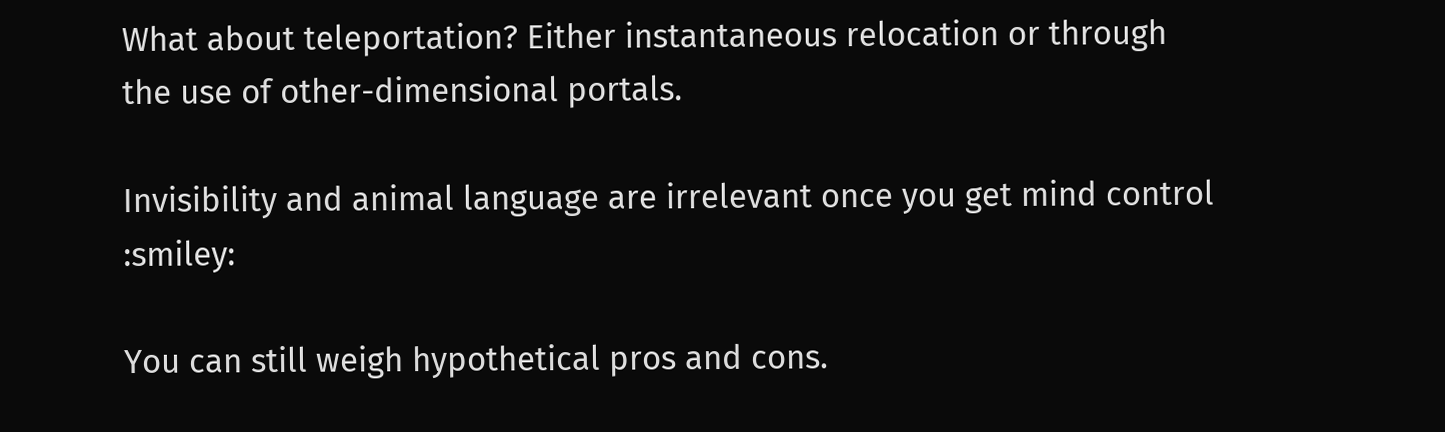What about teleportation? Either instantaneous relocation or through the use of other-dimensional portals.

Invisibility and animal language are irrelevant once you get mind control :smiley:

You can still weigh hypothetical pros and cons.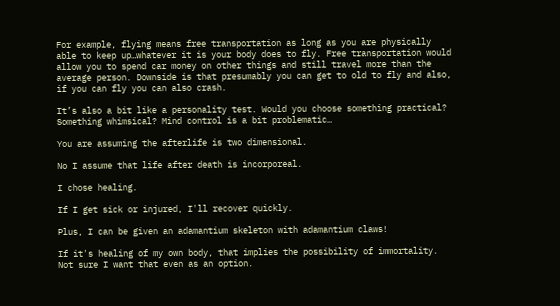For example, flying means free transportation as long as you are physically able to keep up…whatever it is your body does to fly. Free transportation would allow you to spend car money on other things and still travel more than the average person. Downside is that presumably you can get to old to fly and also, if you can fly you can also crash.

It’s also a bit like a personality test. Would you choose something practical? Something whimsical? Mind control is a bit problematic…

You are assuming the afterlife is two dimensional.

No I assume that life after death is incorporeal.

I chose healing.

If I get sick or injured, I'll recover quickly.

Plus, I can be given an adamantium skeleton with adamantium claws!

If it's healing of my own body, that implies the possibility of immortality. Not sure I want that even as an option.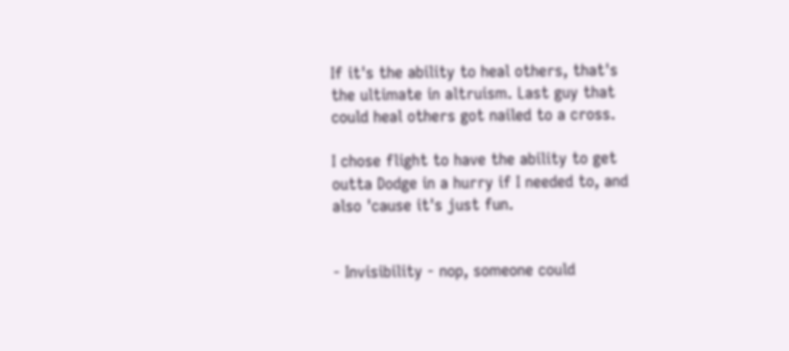If it's the ability to heal others, that's the ultimate in altruism. Last guy that could heal others got nailed to a cross.

I chose flight to have the ability to get outta Dodge in a hurry if I needed to, and also 'cause it's just fun.


- Invisibility - nop, someone could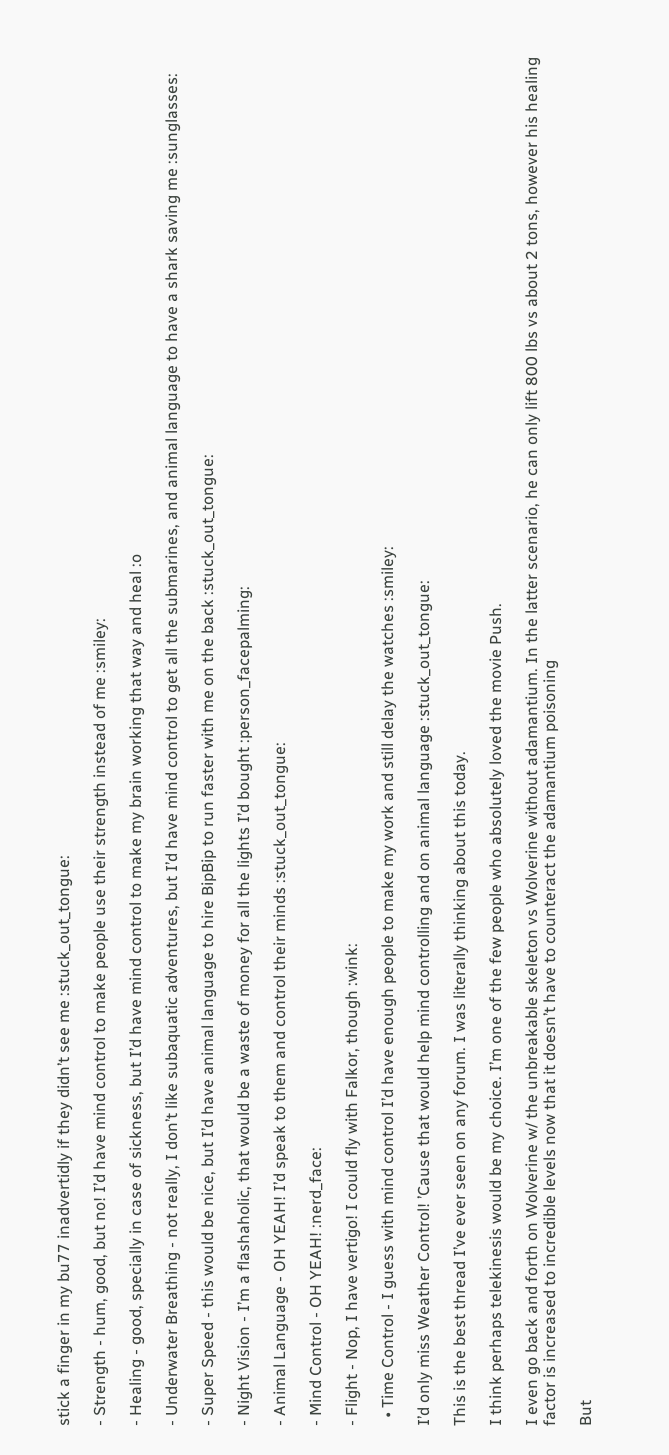stick a finger in my bu77 inadvertidly if they didn’t see me :stuck_out_tongue:

- Strength - hum, good, but no! I’d have mind control to make people use their strength instead of me :smiley:

- Healing - good, specially in case of sickness, but I’d have mind control to make my brain working that way and heal :o

- Underwater Breathing - not really, I don’t like subaquatic adventures, but I’d have mind control to get all the submarines, and animal language to have a shark saving me :sunglasses:

- Super Speed - this would be nice, but I’d have animal language to hire BipBip to run faster with me on the back :stuck_out_tongue:

- Night Vision - I’m a flashaholic, that would be a waste of money for all the lights I’d bought :person_facepalming:

- Animal Language - OH YEAH! I’d speak to them and control their minds :stuck_out_tongue:

- Mind Control - OH YEAH! :nerd_face:

- Flight - Nop, I have vertigo! I could fly with Falkor, though :wink:

  • Time Control - I guess with mind control I’d have enough people to make my work and still delay the watches :smiley:

I’d only miss Weather Control! ’Cause that would help mind controlling and on animal language :stuck_out_tongue:

This is the best thread I’ve ever seen on any forum. I was literally thinking about this today.

I think perhaps telekinesis would be my choice. I’m one of the few people who absolutely loved the movie Push.

I even go back and forth on Wolverine w/ the unbreakable skeleton vs Wolverine without adamantium. In the latter scenario, he can only lift 800 lbs vs about 2 tons, however his healing factor is increased to incredible levels now that it doesn’t have to counteract the adamantium poisoning

But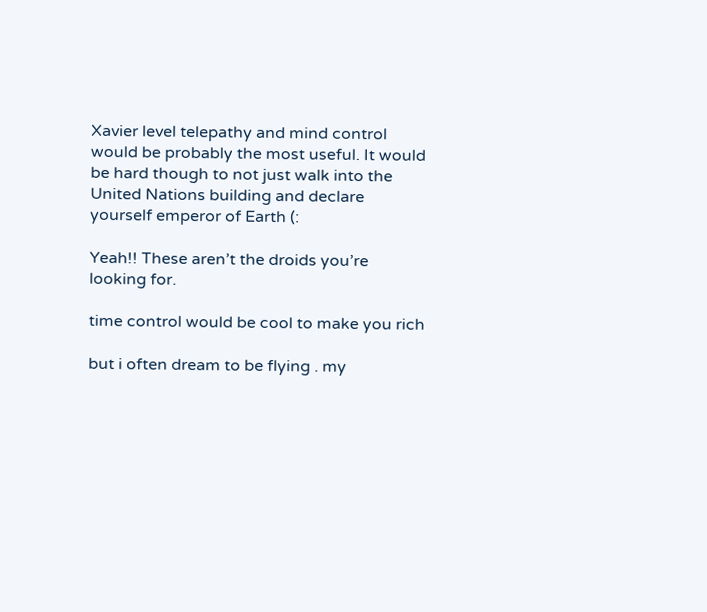Xavier level telepathy and mind control would be probably the most useful. It would be hard though to not just walk into the United Nations building and declare yourself emperor of Earth (:

Yeah!! These aren’t the droids you’re looking for.

time control would be cool to make you rich

but i often dream to be flying . my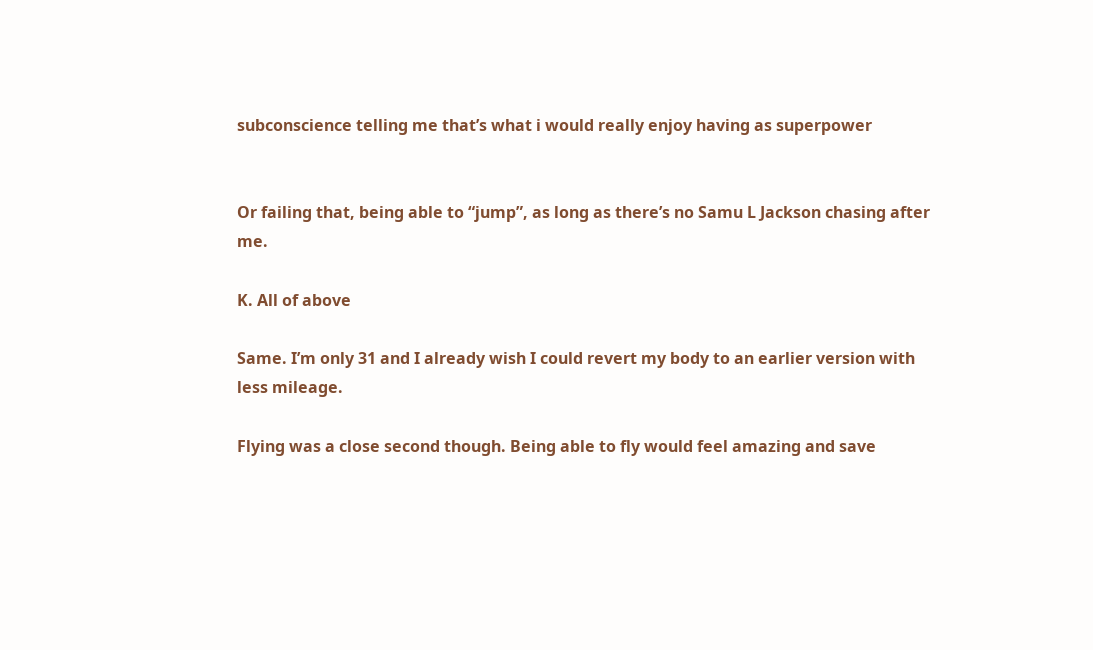subconscience telling me that’s what i would really enjoy having as superpower


Or failing that, being able to “jump”, as long as there’s no Samu L Jackson chasing after me.

K. All of above

Same. I’m only 31 and I already wish I could revert my body to an earlier version with less mileage.

Flying was a close second though. Being able to fly would feel amazing and save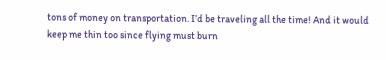tons of money on transportation. I’d be traveling all the time! And it would keep me thin too since flying must burn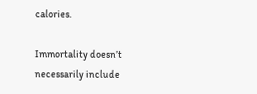calories.

Immortality doesn’t necessarily include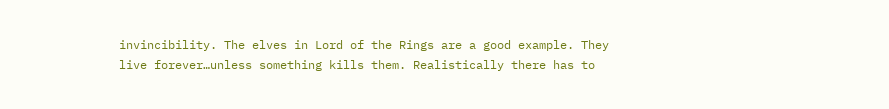invincibility. The elves in Lord of the Rings are a good example. They live forever…unless something kills them. Realistically there has to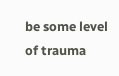be some level of trauma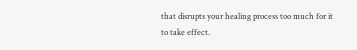that disrupts your healing process too much for it to take effect.